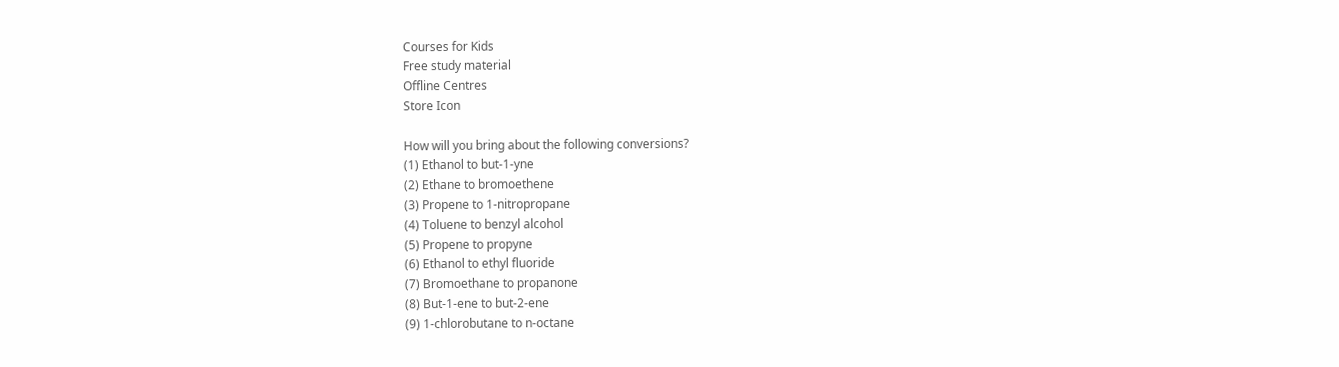Courses for Kids
Free study material
Offline Centres
Store Icon

How will you bring about the following conversions?
(1) Ethanol to but-1-yne
(2) Ethane to bromoethene
(3) Propene to 1-nitropropane
(4) Toluene to benzyl alcohol
(5) Propene to propyne
(6) Ethanol to ethyl fluoride
(7) Bromoethane to propanone
(8) But-1-ene to but-2-ene
(9) 1-chlorobutane to n-octane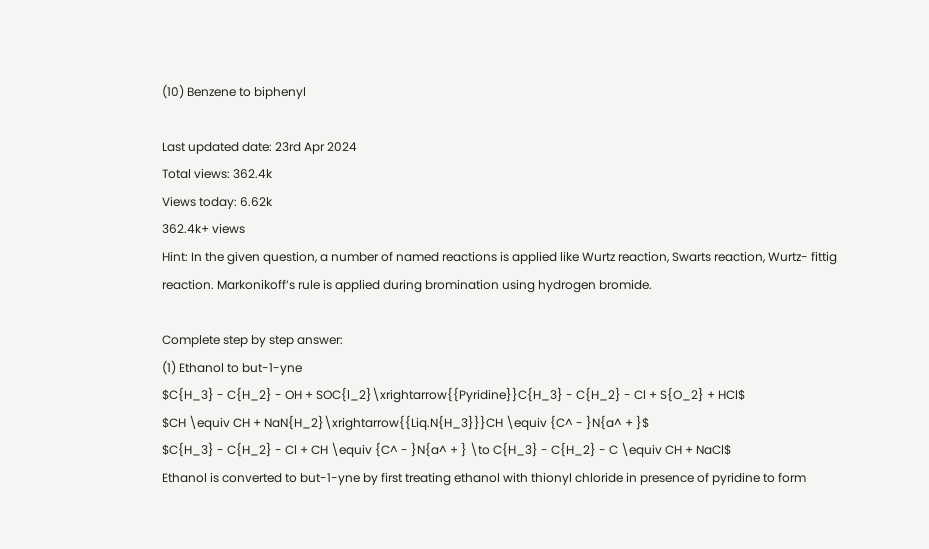(10) Benzene to biphenyl

Last updated date: 23rd Apr 2024
Total views: 362.4k
Views today: 6.62k
362.4k+ views
Hint: In the given question, a number of named reactions is applied like Wurtz reaction, Swarts reaction, Wurtz- fittig reaction. Markonikoff’s rule is applied during bromination using hydrogen bromide.

Complete step by step answer:
(1) Ethanol to but-1-yne
$C{H_3} - C{H_2} - OH + SOC{l_2}\xrightarrow{{Pyridine}}C{H_3} - C{H_2} - Cl + S{O_2} + HCl$
$CH \equiv CH + NaN{H_2}\xrightarrow{{Liq.N{H_3}}}CH \equiv {C^ - }N{a^ + }$
$C{H_3} - C{H_2} - Cl + CH \equiv {C^ - }N{a^ + } \to C{H_3} - C{H_2} - C \equiv CH + NaCl$
Ethanol is converted to but-1-yne by first treating ethanol with thionyl chloride in presence of pyridine to form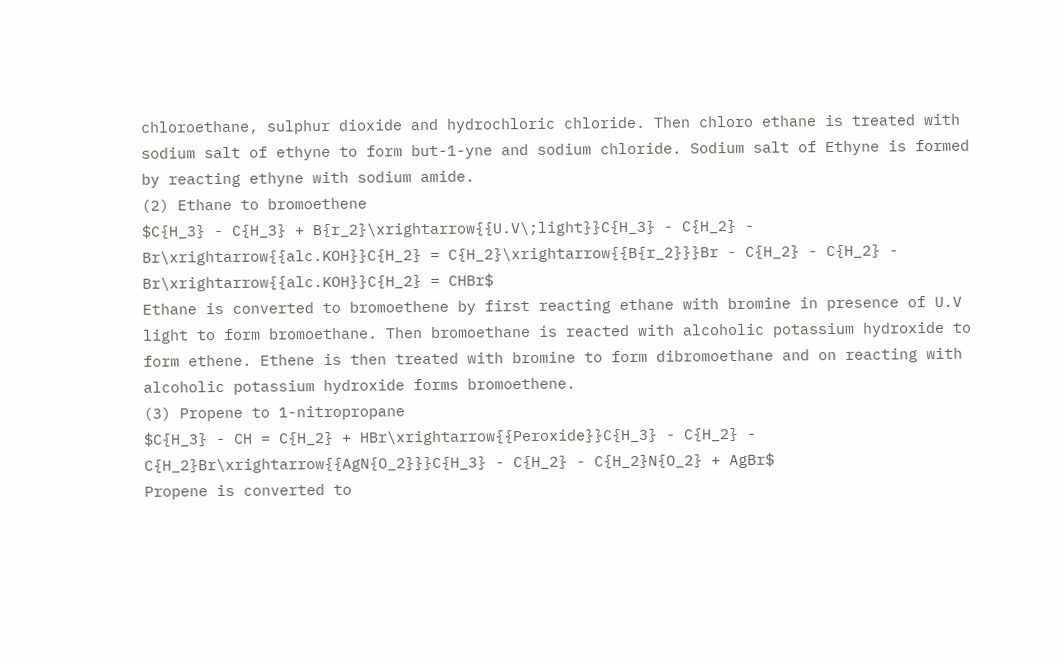chloroethane, sulphur dioxide and hydrochloric chloride. Then chloro ethane is treated with sodium salt of ethyne to form but-1-yne and sodium chloride. Sodium salt of Ethyne is formed by reacting ethyne with sodium amide.
(2) Ethane to bromoethene
$C{H_3} - C{H_3} + B{r_2}\xrightarrow{{U.V\;light}}C{H_3} - C{H_2} - Br\xrightarrow{{alc.KOH}}C{H_2} = C{H_2}\xrightarrow{{B{r_2}}}Br - C{H_2} - C{H_2} - Br\xrightarrow{{alc.KOH}}C{H_2} = CHBr$
Ethane is converted to bromoethene by first reacting ethane with bromine in presence of U.V light to form bromoethane. Then bromoethane is reacted with alcoholic potassium hydroxide to form ethene. Ethene is then treated with bromine to form dibromoethane and on reacting with alcoholic potassium hydroxide forms bromoethene.
(3) Propene to 1-nitropropane
$C{H_3} - CH = C{H_2} + HBr\xrightarrow{{Peroxide}}C{H_3} - C{H_2} - C{H_2}Br\xrightarrow{{AgN{O_2}}}C{H_3} - C{H_2} - C{H_2}N{O_2} + AgBr$
Propene is converted to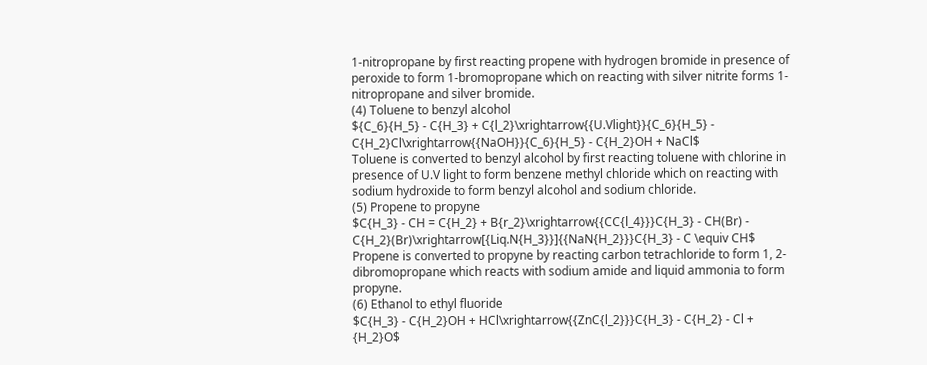1-nitropropane by first reacting propene with hydrogen bromide in presence of peroxide to form 1-bromopropane which on reacting with silver nitrite forms 1-nitropropane and silver bromide.
(4) Toluene to benzyl alcohol
${C_6}{H_5} - C{H_3} + C{l_2}\xrightarrow{{U.Vlight}}{C_6}{H_5} - C{H_2}Cl\xrightarrow{{NaOH}}{C_6}{H_5} - C{H_2}OH + NaCl$
Toluene is converted to benzyl alcohol by first reacting toluene with chlorine in presence of U.V light to form benzene methyl chloride which on reacting with sodium hydroxide to form benzyl alcohol and sodium chloride.
(5) Propene to propyne
$C{H_3} - CH = C{H_2} + B{r_2}\xrightarrow{{CC{l_4}}}C{H_3} - CH(Br) - C{H_2}(Br)\xrightarrow[{Liq.N{H_3}}]{{NaN{H_2}}}C{H_3} - C \equiv CH$
Propene is converted to propyne by reacting carbon tetrachloride to form 1, 2-dibromopropane which reacts with sodium amide and liquid ammonia to form propyne.
(6) Ethanol to ethyl fluoride
$C{H_3} - C{H_2}OH + HCl\xrightarrow{{ZnC{l_2}}}C{H_3} - C{H_2} - Cl + {H_2}O$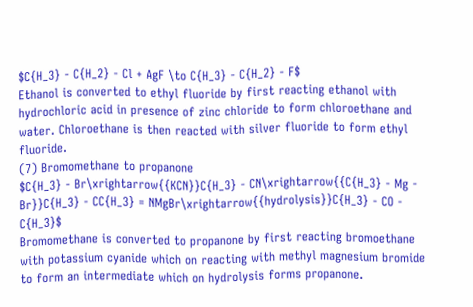$C{H_3} - C{H_2} - Cl + AgF \to C{H_3} - C{H_2} - F$
Ethanol is converted to ethyl fluoride by first reacting ethanol with hydrochloric acid in presence of zinc chloride to form chloroethane and water. Chloroethane is then reacted with silver fluoride to form ethyl fluoride.
(7) Bromomethane to propanone
$C{H_3} - Br\xrightarrow{{KCN}}C{H_3} - CN\xrightarrow{{C{H_3} - Mg - Br}}C{H_3} - CC{H_3} = NMgBr\xrightarrow{{hydrolysis}}C{H_3} - CO - C{H_3}$
Bromomethane is converted to propanone by first reacting bromoethane with potassium cyanide which on reacting with methyl magnesium bromide to form an intermediate which on hydrolysis forms propanone.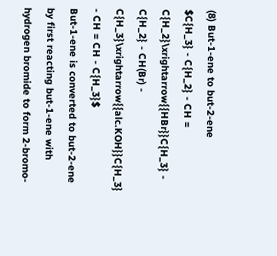(8) But-1-ene to but-2-ene
$C{H_3} - C{H_2} - CH = C{H_2}\xrightarrow{{HBr}}C{H_3} - C{H_2} - CH(Br) - C{H_3}\xrightarrow{{alc.KOH}}C{H_3} - CH = CH - C{H_3}$
But-1-ene is converted to but-2-ene by first reacting but-1-ene with hydrogen bromide to form 2-bromo-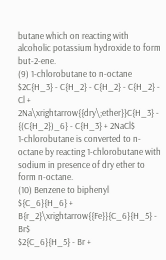butane which on reacting with alcoholic potassium hydroxide to form but-2-ene.
(9) 1-chlorobutane to n-octane
$2C{H_3} - C{H_2} - C{H_2} - C{H_2} - Cl + 2Na\xrightarrow{{dry\;ether}}C{H_3} - {(C{H_2})_6} - C{H_3} + 2NaCl$
1-chlorobutane is converted to n-octane by reacting 1-chlorobutane with sodium in presence of dry ether to form n-octane.
(10) Benzene to biphenyl
${C_6}{H_6} + B{r_2}\xrightarrow{{Fe}}{C_6}{H_5} - Br$
$2{C_6}{H_5} - Br +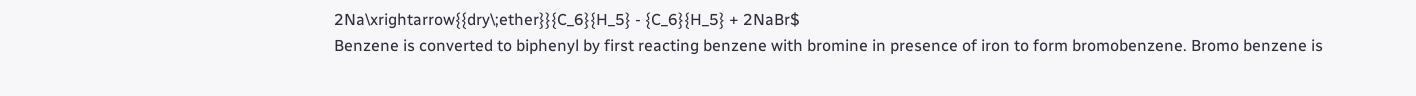2Na\xrightarrow{{dry\;ether}}{C_6}{H_5} - {C_6}{H_5} + 2NaBr$
Benzene is converted to biphenyl by first reacting benzene with bromine in presence of iron to form bromobenzene. Bromo benzene is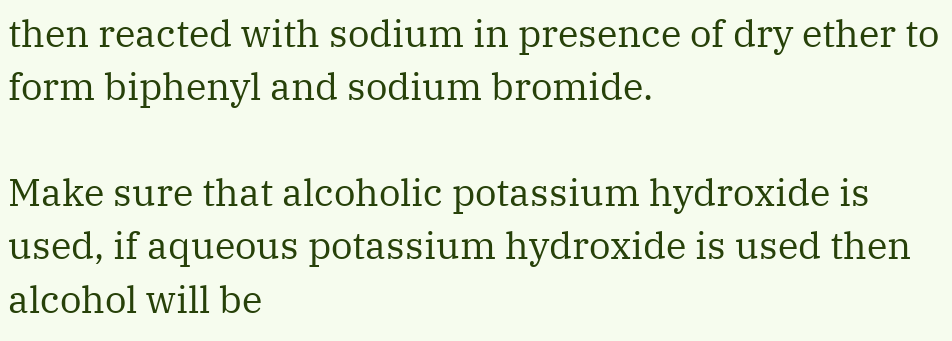then reacted with sodium in presence of dry ether to form biphenyl and sodium bromide.

Make sure that alcoholic potassium hydroxide is used, if aqueous potassium hydroxide is used then alcohol will be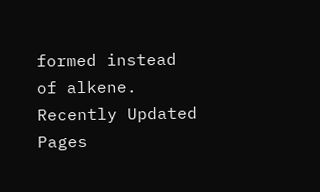formed instead of alkene.
Recently Updated Pages